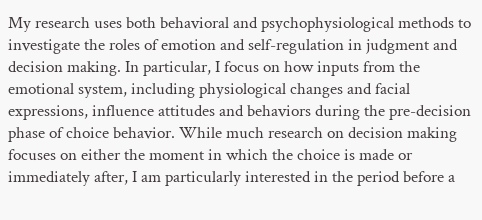My research uses both behavioral and psychophysiological methods to investigate the roles of emotion and self-regulation in judgment and decision making. In particular, I focus on how inputs from the emotional system, including physiological changes and facial expressions, influence attitudes and behaviors during the pre-decision phase of choice behavior. While much research on decision making focuses on either the moment in which the choice is made or immediately after, I am particularly interested in the period before a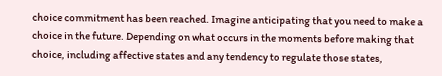choice commitment has been reached. Imagine anticipating that you need to make a choice in the future. Depending on what occurs in the moments before making that choice, including affective states and any tendency to regulate those states,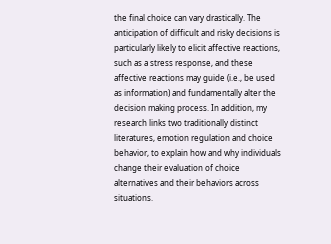the final choice can vary drastically. The anticipation of difficult and risky decisions is particularly likely to elicit affective reactions, such as a stress response, and these affective reactions may guide (i.e., be used as information) and fundamentally alter the decision making process. In addition, my research links two traditionally distinct literatures, emotion regulation and choice behavior, to explain how and why individuals change their evaluation of choice alternatives and their behaviors across situations.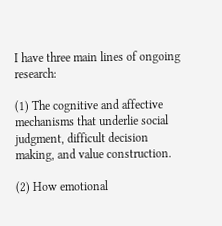I have three main lines of ongoing research:

(1) The cognitive and affective mechanisms that underlie social judgment, difficult decision making, and value construction.

(2) How emotional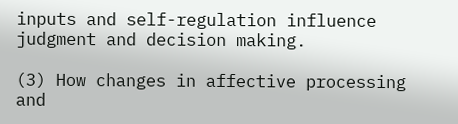inputs and self-regulation influence judgment and decision making.

(3) How changes in affective processing and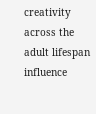creativity across the adult lifespan influence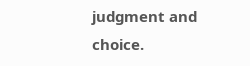judgment and choice.